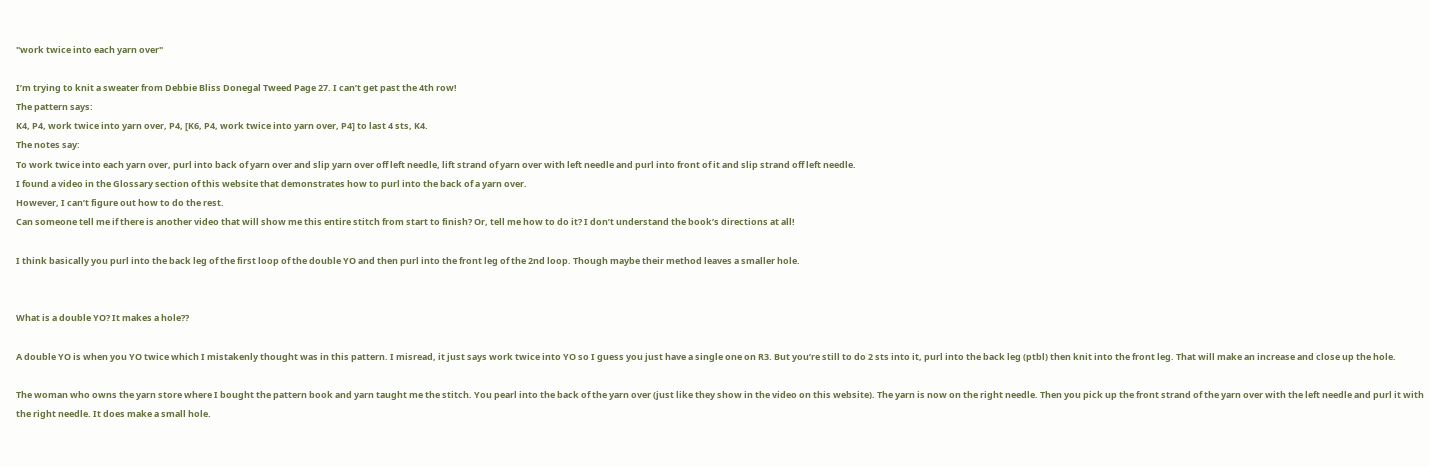"work twice into each yarn over"

I’m trying to knit a sweater from Debbie Bliss Donegal Tweed Page 27. I can’t get past the 4th row!
The pattern says:
K4, P4, work twice into yarn over, P4, [K6, P4, work twice into yarn over, P4] to last 4 sts, K4.
The notes say:
To work twice into each yarn over, purl into back of yarn over and slip yarn over off left needle, lift strand of yarn over with left needle and purl into front of it and slip strand off left needle.
I found a video in the Glossary section of this website that demonstrates how to purl into the back of a yarn over.
However, I can’t figure out how to do the rest.
Can someone tell me if there is another video that will show me this entire stitch from start to finish? Or, tell me how to do it? I don’t understand the book’s directions at all!

I think basically you purl into the back leg of the first loop of the double YO and then purl into the front leg of the 2nd loop. Though maybe their method leaves a smaller hole.


What is a double YO? It makes a hole??

A double YO is when you YO twice which I mistakenly thought was in this pattern. I misread, it just says work twice into YO so I guess you just have a single one on R3. But you’re still to do 2 sts into it, purl into the back leg (ptbl) then knit into the front leg. That will make an increase and close up the hole.

The woman who owns the yarn store where I bought the pattern book and yarn taught me the stitch. You pearl into the back of the yarn over (just like they show in the video on this website). The yarn is now on the right needle. Then you pick up the front strand of the yarn over with the left needle and purl it with the right needle. It does make a small hole.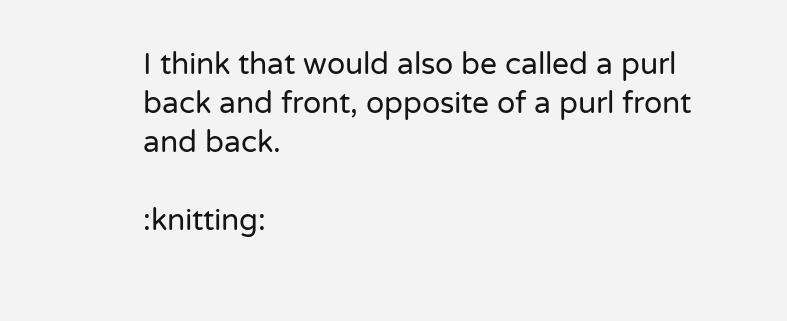I think that would also be called a purl back and front, opposite of a purl front and back.

:knitting: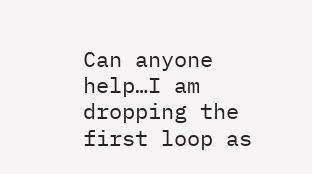Can anyone help…I am dropping the first loop as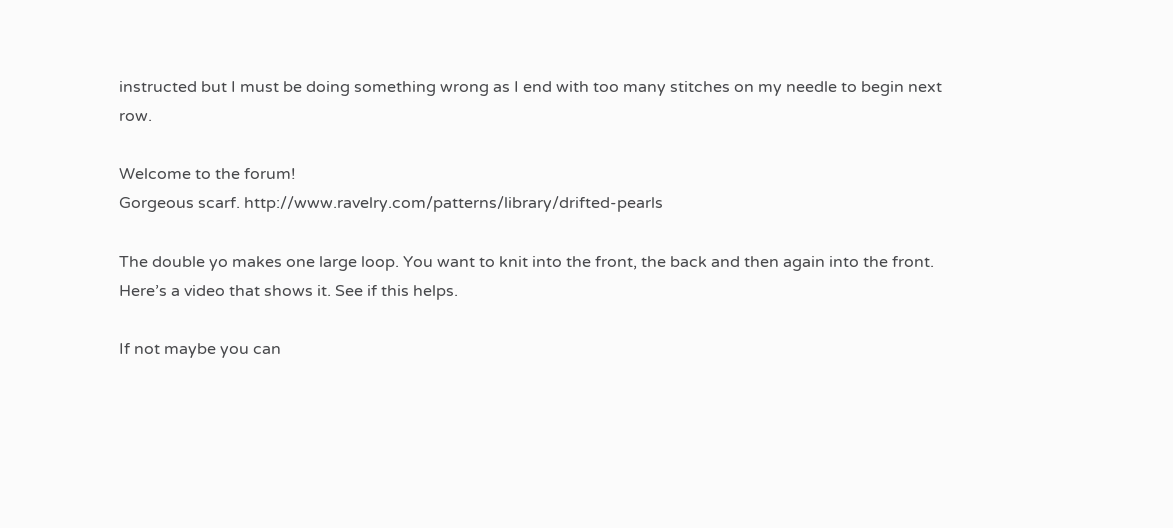instructed but I must be doing something wrong as I end with too many stitches on my needle to begin next row.

Welcome to the forum!
Gorgeous scarf. http://www.ravelry.com/patterns/library/drifted-pearls

The double yo makes one large loop. You want to knit into the front, the back and then again into the front. Here’s a video that shows it. See if this helps.

If not maybe you can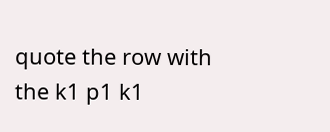quote the row with the k1 p1 k1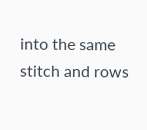into the same stitch and rows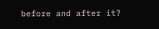before and after it?